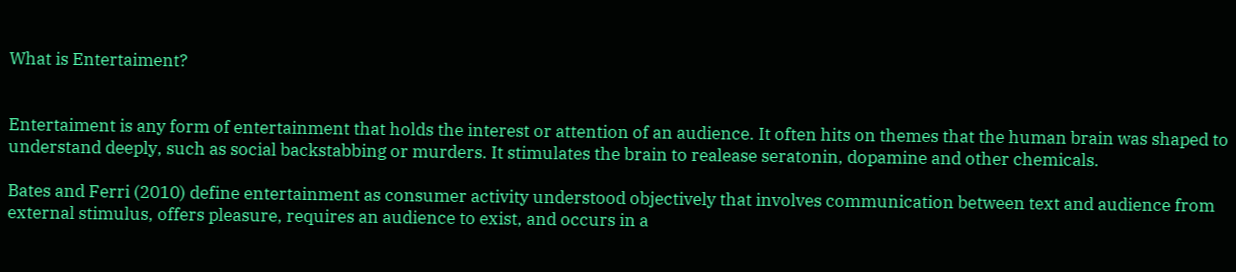What is Entertaiment?


Entertaiment is any form of entertainment that holds the interest or attention of an audience. It often hits on themes that the human brain was shaped to understand deeply, such as social backstabbing or murders. It stimulates the brain to realease seratonin, dopamine and other chemicals.

Bates and Ferri (2010) define entertainment as consumer activity understood objectively that involves communication between text and audience from external stimulus, offers pleasure, requires an audience to exist, and occurs in a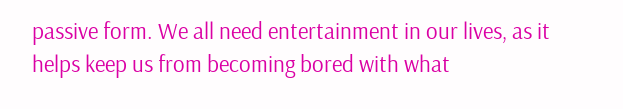passive form. We all need entertainment in our lives, as it helps keep us from becoming bored with what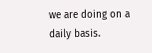we are doing on a daily basis.